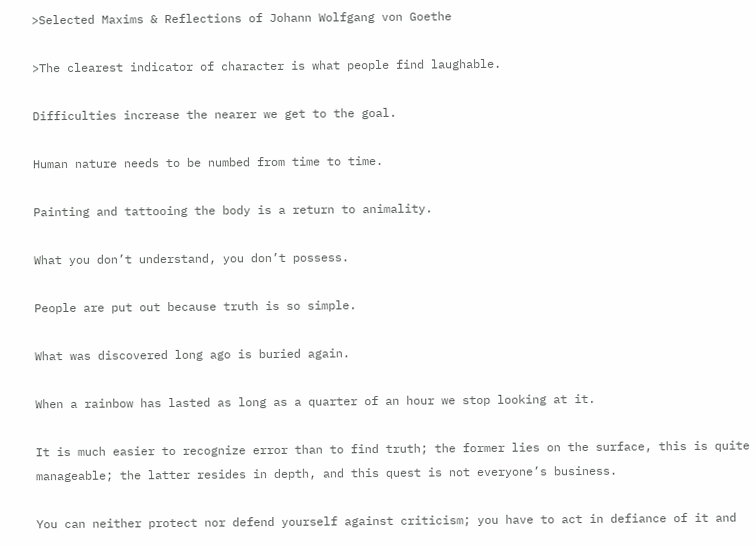>Selected Maxims & Reflections of Johann Wolfgang von Goethe

>The clearest indicator of character is what people find laughable.

Difficulties increase the nearer we get to the goal.

Human nature needs to be numbed from time to time.

Painting and tattooing the body is a return to animality.

What you don’t understand, you don’t possess.

People are put out because truth is so simple.

What was discovered long ago is buried again.

When a rainbow has lasted as long as a quarter of an hour we stop looking at it.

It is much easier to recognize error than to find truth; the former lies on the surface, this is quite manageable; the latter resides in depth, and this quest is not everyone’s business.

You can neither protect nor defend yourself against criticism; you have to act in defiance of it and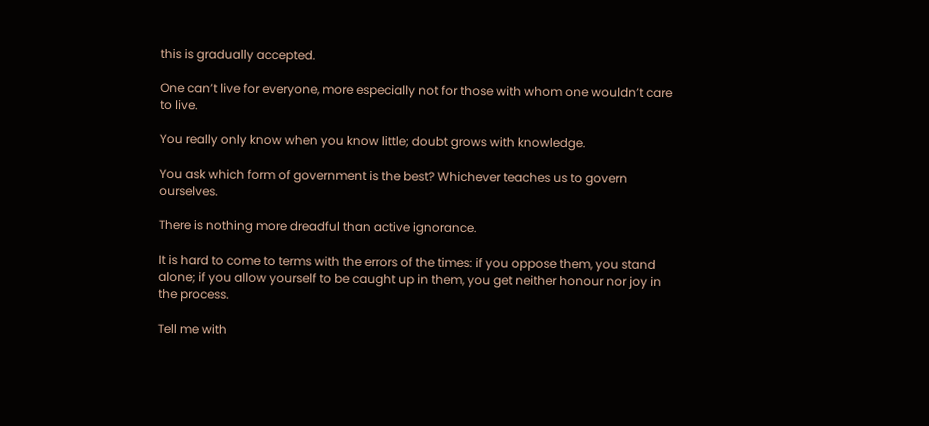this is gradually accepted.

One can’t live for everyone, more especially not for those with whom one wouldn’t care to live.

You really only know when you know little; doubt grows with knowledge.

You ask which form of government is the best? Whichever teaches us to govern ourselves.

There is nothing more dreadful than active ignorance.

It is hard to come to terms with the errors of the times: if you oppose them, you stand alone; if you allow yourself to be caught up in them, you get neither honour nor joy in the process.

Tell me with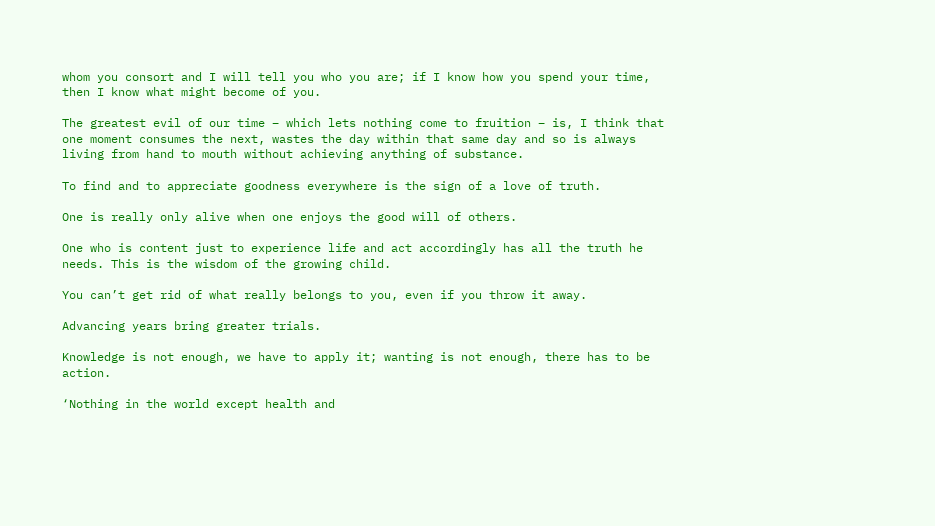whom you consort and I will tell you who you are; if I know how you spend your time, then I know what might become of you.

The greatest evil of our time – which lets nothing come to fruition – is, I think that one moment consumes the next, wastes the day within that same day and so is always living from hand to mouth without achieving anything of substance.

To find and to appreciate goodness everywhere is the sign of a love of truth.

One is really only alive when one enjoys the good will of others.

One who is content just to experience life and act accordingly has all the truth he needs. This is the wisdom of the growing child.

You can’t get rid of what really belongs to you, even if you throw it away.

Advancing years bring greater trials.

Knowledge is not enough, we have to apply it; wanting is not enough, there has to be action.

‘Nothing in the world except health and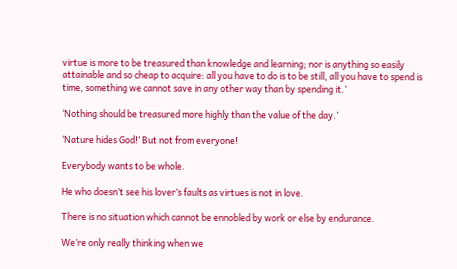virtue is more to be treasured than knowledge and learning; nor is anything so easily attainable and so cheap to acquire: all you have to do is to be still, all you have to spend is time, something we cannot save in any other way than by spending it.’

‘Nothing should be treasured more highly than the value of the day.’

‘Nature hides God!’ But not from everyone!

Everybody wants to be whole.

He who doesn’t see his lover’s faults as virtues is not in love.

There is no situation which cannot be ennobled by work or else by endurance.

We’re only really thinking when we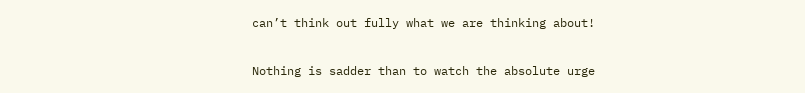can’t think out fully what we are thinking about!

Nothing is sadder than to watch the absolute urge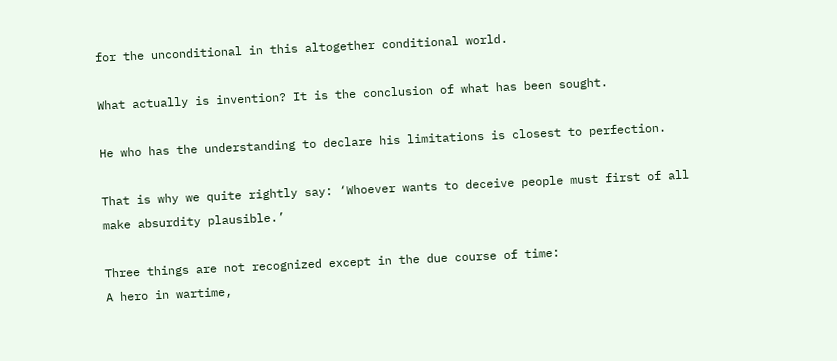for the unconditional in this altogether conditional world.

What actually is invention? It is the conclusion of what has been sought.

He who has the understanding to declare his limitations is closest to perfection.

That is why we quite rightly say: ‘Whoever wants to deceive people must first of all make absurdity plausible.’

Three things are not recognized except in the due course of time:
A hero in wartime,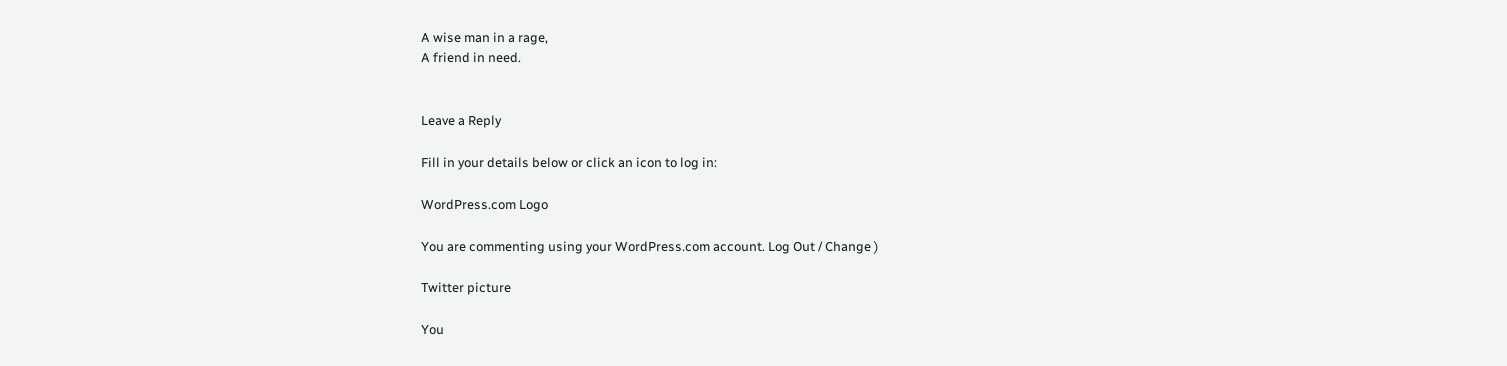A wise man in a rage,
A friend in need.


Leave a Reply

Fill in your details below or click an icon to log in:

WordPress.com Logo

You are commenting using your WordPress.com account. Log Out / Change )

Twitter picture

You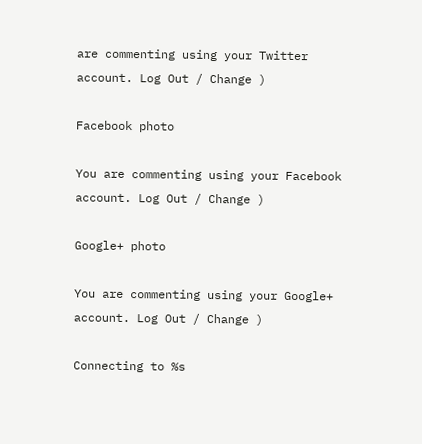are commenting using your Twitter account. Log Out / Change )

Facebook photo

You are commenting using your Facebook account. Log Out / Change )

Google+ photo

You are commenting using your Google+ account. Log Out / Change )

Connecting to %s